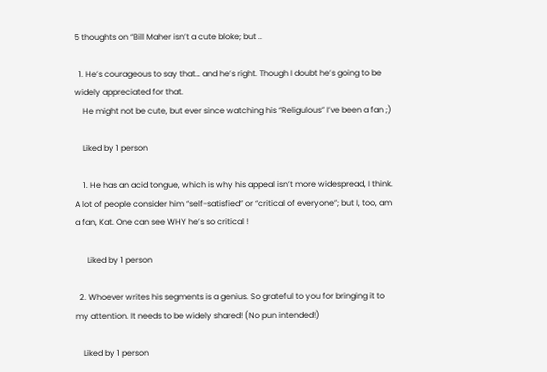5 thoughts on “Bill Maher isn’t a cute bloke; but ..

  1. He’s courageous to say that… and he’s right. Though I doubt he’s going to be widely appreciated for that.
    He might not be cute, but ever since watching his “Religulous” I’ve been a fan ;)

    Liked by 1 person

    1. He has an acid tongue, which is why his appeal isn’t more widespread, I think. A lot of people consider him “self-satisfied” or “critical of everyone”; but I, too, am a fan, Kat. One can see WHY he’s so critical !

      Liked by 1 person

  2. Whoever writes his segments is a genius. So grateful to you for bringing it to my attention. It needs to be widely shared! (No pun intended!)

    Liked by 1 person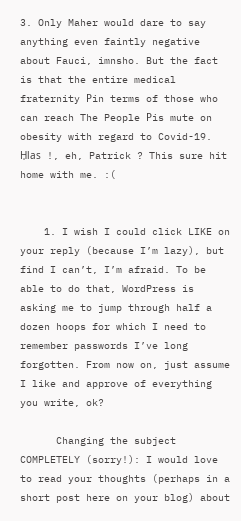3. Only Maher would dare to say anything even faintly negative about Fauci, imnsho. But the fact is that the entire medical fraternity Рin terms of those who can reach The People Рis mute on obesity with regard to Covid-19. H̩las !, eh, Patrick ? This sure hit home with me. :(


    1. I wish I could click LIKE on your reply (because I’m lazy), but find I can’t, I’m afraid. To be able to do that, WordPress is asking me to jump through half a dozen hoops for which I need to remember passwords I’ve long forgotten. From now on, just assume I like and approve of everything you write, ok?

      Changing the subject COMPLETELY (sorry!): I would love to read your thoughts (perhaps in a short post here on your blog) about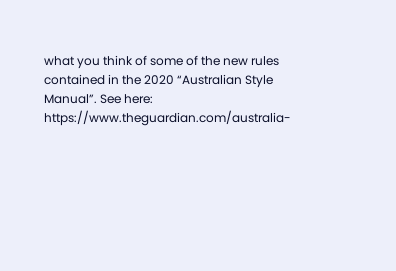what you think of some of the new rules contained in the 2020 “Australian Style Manual”. See here: https://www.theguardian.com/australia-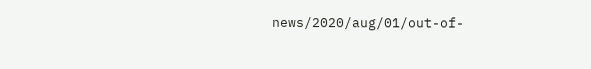news/2020/aug/01/out-of-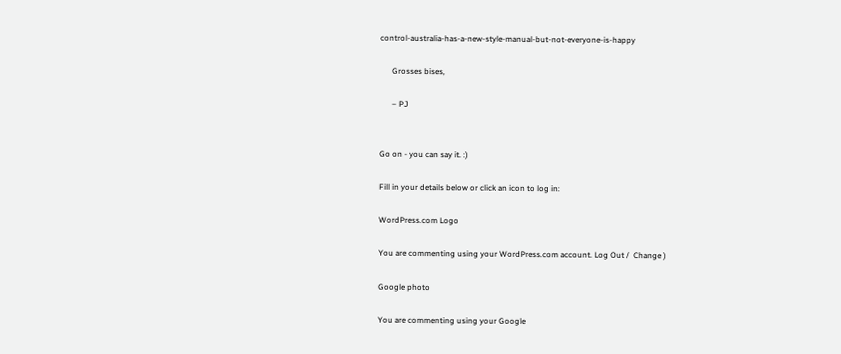control-australia-has-a-new-style-manual-but-not-everyone-is-happy

      Grosses bises,

      – PJ


Go on - you can say it. :)

Fill in your details below or click an icon to log in:

WordPress.com Logo

You are commenting using your WordPress.com account. Log Out /  Change )

Google photo

You are commenting using your Google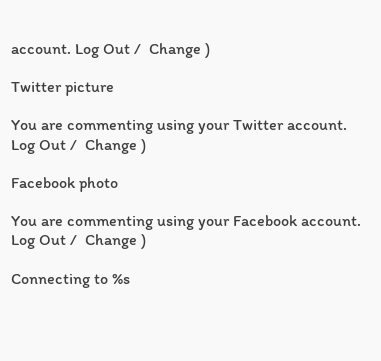account. Log Out /  Change )

Twitter picture

You are commenting using your Twitter account. Log Out /  Change )

Facebook photo

You are commenting using your Facebook account. Log Out /  Change )

Connecting to %s